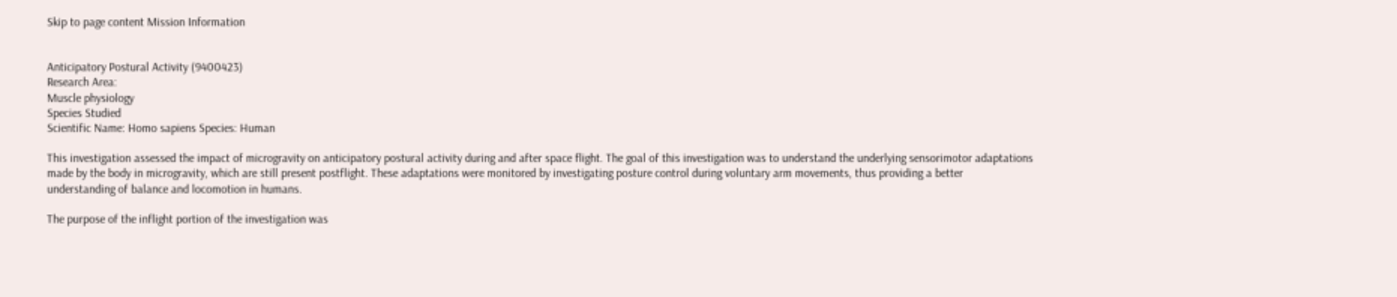Skip to page content Mission Information


Anticipatory Postural Activity (9400423)
Research Area:
Muscle physiology
Species Studied
Scientific Name: Homo sapiens Species: Human

This investigation assessed the impact of microgravity on anticipatory postural activity during and after space flight. The goal of this investigation was to understand the underlying sensorimotor adaptations made by the body in microgravity, which are still present postflight. These adaptations were monitored by investigating posture control during voluntary arm movements, thus providing a better understanding of balance and locomotion in humans.

The purpose of the inflight portion of the investigation was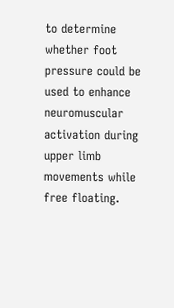to determine whether foot pressure could be used to enhance neuromuscular activation during upper limb movements while free floating.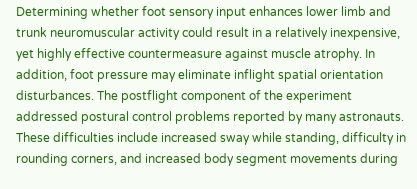Determining whether foot sensory input enhances lower limb and trunk neuromuscular activity could result in a relatively inexpensive, yet highly effective countermeasure against muscle atrophy. In addition, foot pressure may eliminate inflight spatial orientation disturbances. The postflight component of the experiment addressed postural control problems reported by many astronauts. These difficulties include increased sway while standing, difficulty in rounding corners, and increased body segment movements during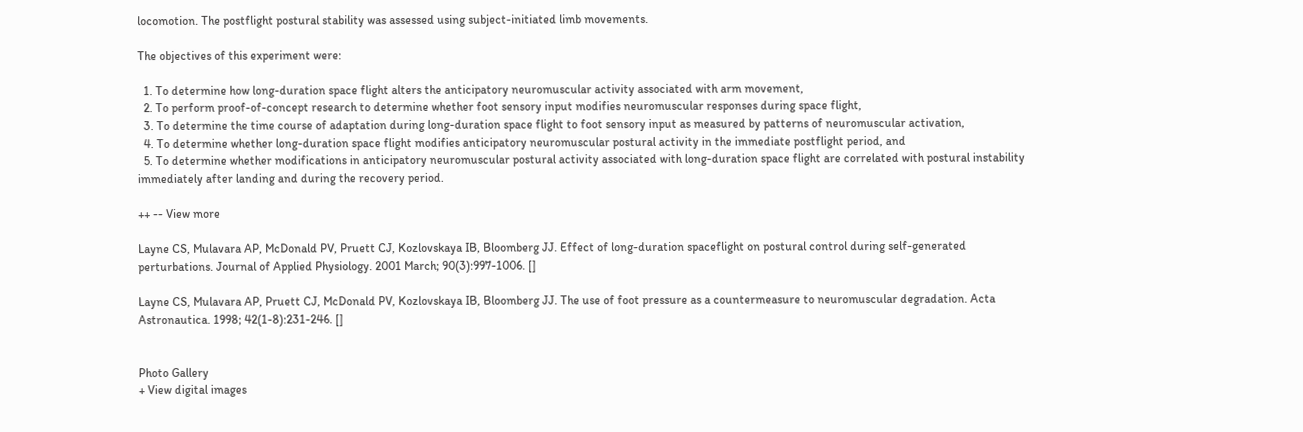locomotion. The postflight postural stability was assessed using subject-initiated limb movements.

The objectives of this experiment were:

  1. To determine how long-duration space flight alters the anticipatory neuromuscular activity associated with arm movement,
  2. To perform proof-of-concept research to determine whether foot sensory input modifies neuromuscular responses during space flight,
  3. To determine the time course of adaptation during long-duration space flight to foot sensory input as measured by patterns of neuromuscular activation,
  4. To determine whether long-duration space flight modifies anticipatory neuromuscular postural activity in the immediate postflight period, and
  5. To determine whether modifications in anticipatory neuromuscular postural activity associated with long-duration space flight are correlated with postural instability immediately after landing and during the recovery period.

++ -- View more

Layne CS, Mulavara AP, McDonald PV, Pruett CJ, Kozlovskaya IB, Bloomberg JJ. Effect of long-duration spaceflight on postural control during self-generated perturbations. Journal of Applied Physiology. 2001 March; 90(3):997-1006. []

Layne CS, Mulavara AP, Pruett CJ, McDonald PV, Kozlovskaya IB, Bloomberg JJ. The use of foot pressure as a countermeasure to neuromuscular degradation. Acta Astronautica. 1998; 42(1-8):231-246. []


Photo Gallery
+ View digital images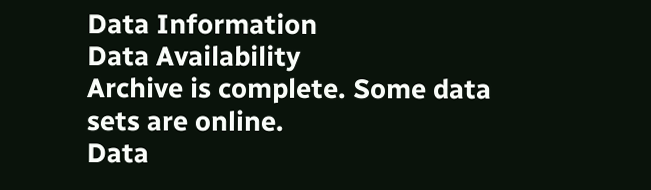Data Information
Data Availability
Archive is complete. Some data sets are online.
Data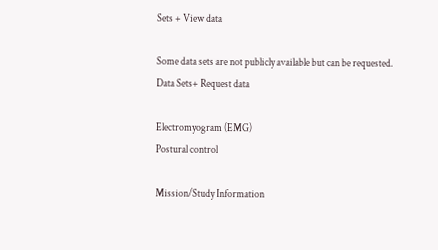Sets + View data

Some data sets are not publicly available but can be requested.
Data Sets+ Request data

Electromyogram (EMG)
Postural control

Mission/Study Information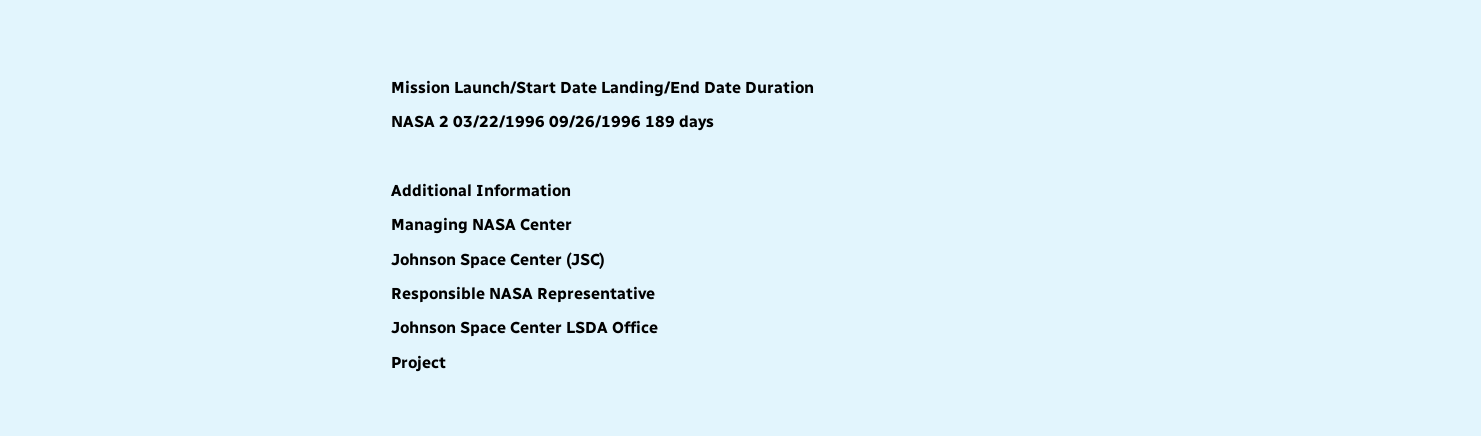Mission Launch/Start Date Landing/End Date Duration
NASA 2 03/22/1996 09/26/1996 189 days

Additional Information
Managing NASA Center
Johnson Space Center (JSC)
Responsible NASA Representative
Johnson Space Center LSDA Office
Project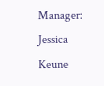Manager: Jessica Keune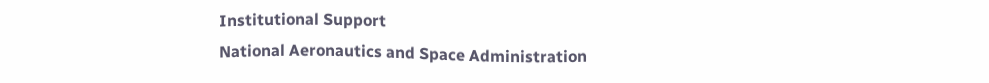Institutional Support
National Aeronautics and Space Administration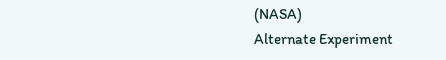(NASA)
Alternate Experiment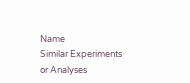Name
Similar Experiments or Analyses